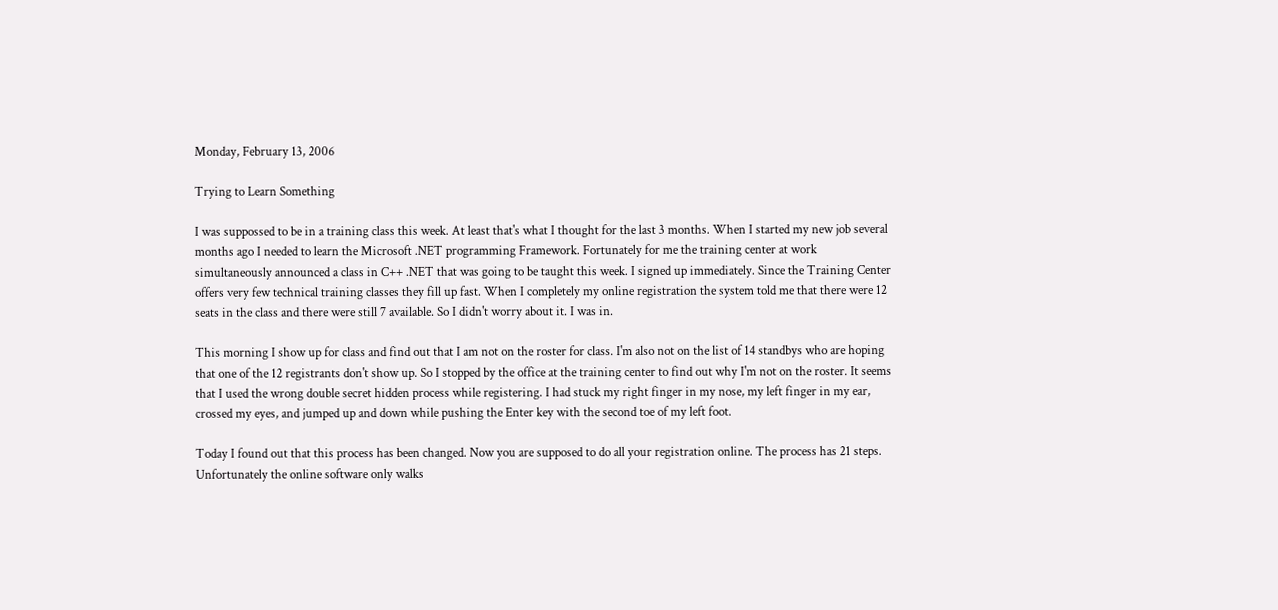Monday, February 13, 2006

Trying to Learn Something

I was suppossed to be in a training class this week. At least that's what I thought for the last 3 months. When I started my new job several months ago I needed to learn the Microsoft .NET programming Framework. Fortunately for me the training center at work simultaneously announced a class in C++ .NET that was going to be taught this week. I signed up immediately. Since the Training Center offers very few technical training classes they fill up fast. When I completely my online registration the system told me that there were 12 seats in the class and there were still 7 available. So I didn't worry about it. I was in.

This morning I show up for class and find out that I am not on the roster for class. I'm also not on the list of 14 standbys who are hoping that one of the 12 registrants don't show up. So I stopped by the office at the training center to find out why I'm not on the roster. It seems that I used the wrong double secret hidden process while registering. I had stuck my right finger in my nose, my left finger in my ear, crossed my eyes, and jumped up and down while pushing the Enter key with the second toe of my left foot.

Today I found out that this process has been changed. Now you are supposed to do all your registration online. The process has 21 steps. Unfortunately the online software only walks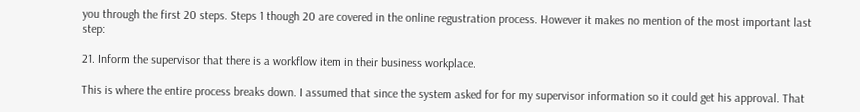you through the first 20 steps. Steps 1 though 20 are covered in the online regustration process. However it makes no mention of the most important last step:

21. Inform the supervisor that there is a workflow item in their business workplace.

This is where the entire process breaks down. I assumed that since the system asked for for my supervisor information so it could get his approval. That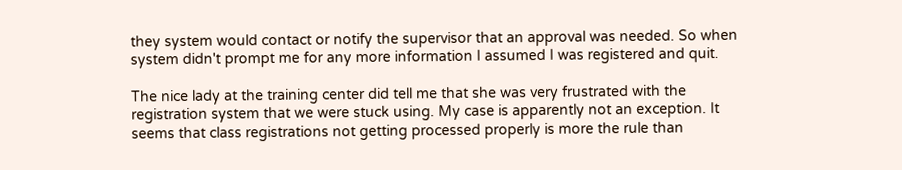they system would contact or notify the supervisor that an approval was needed. So when system didn't prompt me for any more information I assumed I was registered and quit.

The nice lady at the training center did tell me that she was very frustrated with the registration system that we were stuck using. My case is apparently not an exception. It seems that class registrations not getting processed properly is more the rule than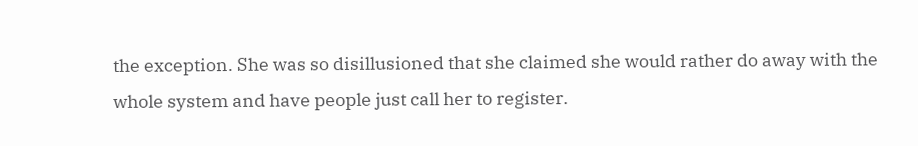the exception. She was so disillusioned that she claimed she would rather do away with the whole system and have people just call her to register.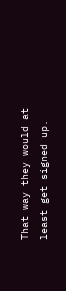That way they would at least get signed up.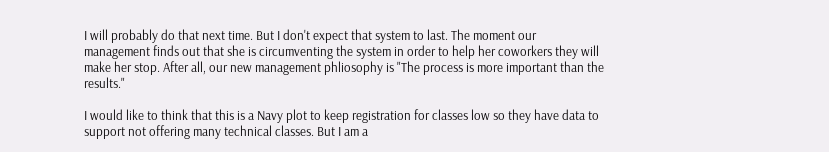I will probably do that next time. But I don't expect that system to last. The moment our management finds out that she is circumventing the system in order to help her coworkers they will make her stop. After all, our new management phliosophy is "The process is more important than the results."

I would like to think that this is a Navy plot to keep registration for classes low so they have data to support not offering many technical classes. But I am a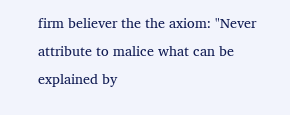firm believer the the axiom: "Never attribute to malice what can be explained by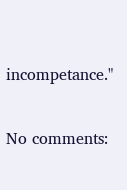incompetance."

No comments: